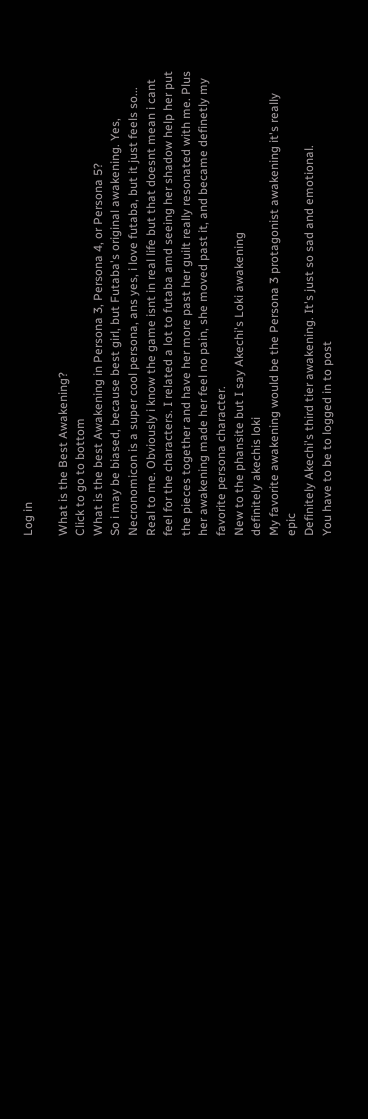Log in

What is the Best Awakening?
Click to go to bottom
What is the best Awakening in Persona 3, Persona 4, or Persona 5?
So i may be biased, because best girl, but Futaba's original awakening. Yes, Necronomicon is a super cool persona, ans yes, i love futaba, but it just feels so... Real to me. Obviously i know the game isnt in real life but that doesnt mean i cant feel for the characters. I related a lot to futaba amd seeing her shadow help her put the pieces together and have her more past her guilt really resonated with me. Plus her awakening made her feel no pain, she moved past it, and became definetly my favorite persona character.
New to the phansite but I say Akechi's Loki awakening
definitely akechis loki
My favorite awakening would be the Persona 3 protagonist awakening it's really epic
Definitely Akechi's third tier awakening. It's just so sad and emotional.
You have to be to logged in to post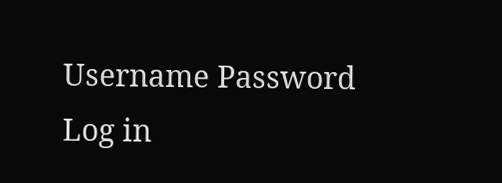Username Password
Log in